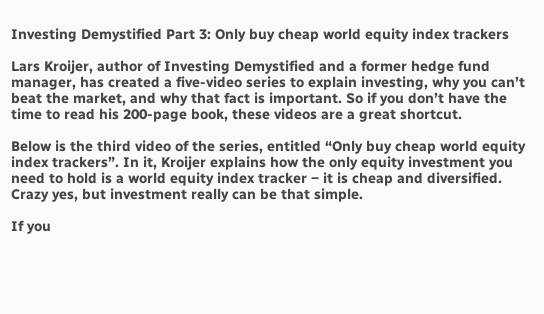Investing Demystified Part 3: Only buy cheap world equity index trackers

Lars Kroijer, author of Investing Demystified and a former hedge fund manager, has created a five-video series to explain investing, why you can’t beat the market, and why that fact is important. So if you don’t have the time to read his 200-page book, these videos are a great shortcut.

Below is the third video of the series, entitled “Only buy cheap world equity index trackers”. In it, Kroijer explains how the only equity investment you need to hold is a world equity index tracker ‒ it is cheap and diversified. Crazy yes, but investment really can be that simple.

If you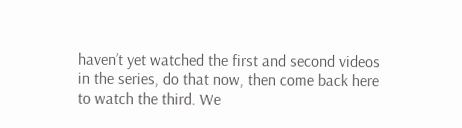haven’t yet watched the first and second videos in the series, do that now, then come back here to watch the third. We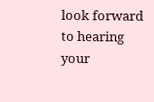look forward to hearing your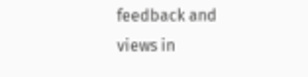feedback and views in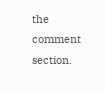the comment section.